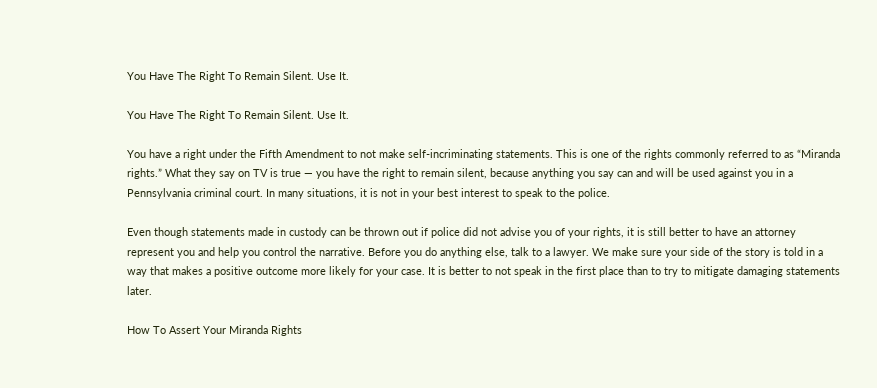You Have The Right To Remain Silent. Use It.

You Have The Right To Remain Silent. Use It.

You have a right under the Fifth Amendment to not make self-incriminating statements. This is one of the rights commonly referred to as “Miranda rights.” What they say on TV is true — you have the right to remain silent, because anything you say can and will be used against you in a Pennsylvania criminal court. In many situations, it is not in your best interest to speak to the police.

Even though statements made in custody can be thrown out if police did not advise you of your rights, it is still better to have an attorney represent you and help you control the narrative. Before you do anything else, talk to a lawyer. We make sure your side of the story is told in a way that makes a positive outcome more likely for your case. It is better to not speak in the first place than to try to mitigate damaging statements later.

How To Assert Your Miranda Rights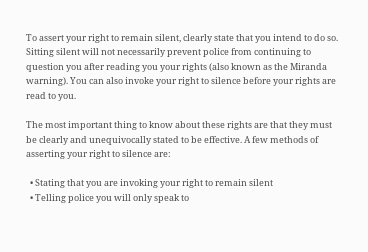To assert your right to remain silent, clearly state that you intend to do so. Sitting silent will not necessarily prevent police from continuing to question you after reading you your rights (also known as the Miranda warning). You can also invoke your right to silence before your rights are read to you.

The most important thing to know about these rights are that they must be clearly and unequivocally stated to be effective. A few methods of asserting your right to silence are:

  • Stating that you are invoking your right to remain silent
  • Telling police you will only speak to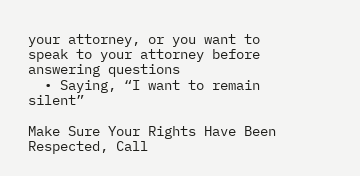your attorney, or you want to speak to your attorney before answering questions
  • Saying, “I want to remain silent”

Make Sure Your Rights Have Been Respected, Call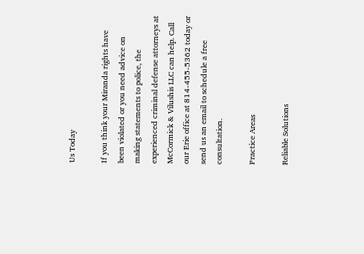Us Today

If you think your Miranda rights have been violated or you need advice on making statements to police, the experienced criminal defense attorneys at McCormick & Vilushis LLC can help. Call our Erie office at 814-455-5362 today or send us an email to schedule a free consultation.

Practice Areas

Reliable Solutions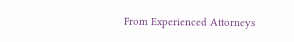From Experienced Attorneys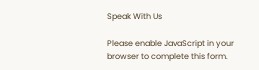Speak With Us

Please enable JavaScript in your browser to complete this form.